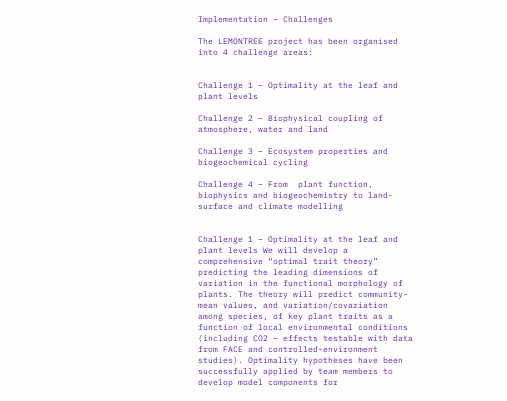Implementation – Challenges

The LEMONTREE project has been organised into 4 challenge areas:


Challenge 1 – Optimality at the leaf and plant levels

Challenge 2 – Biophysical coupling of atmosphere, water and land

Challenge 3 – Ecosystem properties and biogeochemical cycling

Challenge 4 – From  plant function, biophysics and biogeochemistry to land-surface and climate modelling


Challenge 1 – Optimality at the leaf and plant levels We will develop a comprehensive “optimal trait theory” predicting the leading dimensions of variation in the functional morphology of plants. The theory will predict community-mean values, and variation/covariation among species, of key plant traits as a function of local environmental conditions (including CO2 – effects testable with data from FACE and controlled-environment studies). Optimality hypotheses have been successfully applied by team members to develop model components for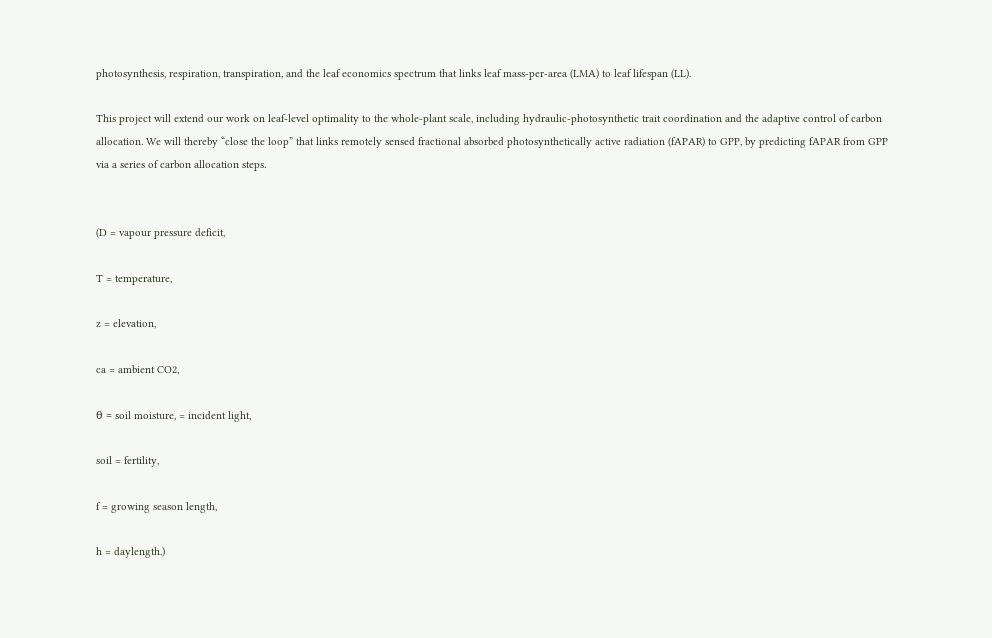photosynthesis, respiration, transpiration, and the leaf economics spectrum that links leaf mass-per-area (LMA) to leaf lifespan (LL).

This project will extend our work on leaf-level optimality to the whole-plant scale, including hydraulic-photosynthetic trait coordination and the adaptive control of carbon allocation. We will thereby “close the loop” that links remotely sensed fractional absorbed photosynthetically active radiation (fAPAR) to GPP, by predicting fAPAR from GPP via a series of carbon allocation steps.


(D = vapour pressure deficit,

T = temperature,

z = elevation,

ca = ambient CO2,

θ = soil moisture, = incident light,

soil = fertility,

f = growing season length,

h = daylength.)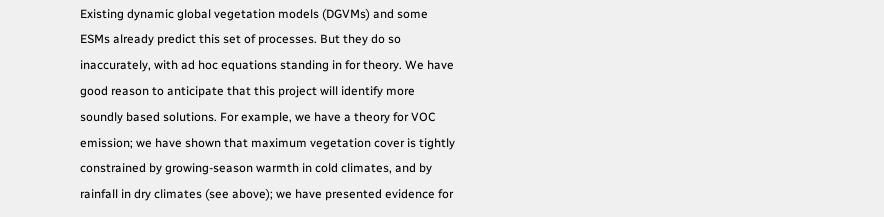Existing dynamic global vegetation models (DGVMs) and some ESMs already predict this set of processes. But they do so inaccurately, with ad hoc equations standing in for theory. We have good reason to anticipate that this project will identify more soundly based solutions. For example, we have a theory for VOC emission; we have shown that maximum vegetation cover is tightly constrained by growing-season warmth in cold climates, and by rainfall in dry climates (see above); we have presented evidence for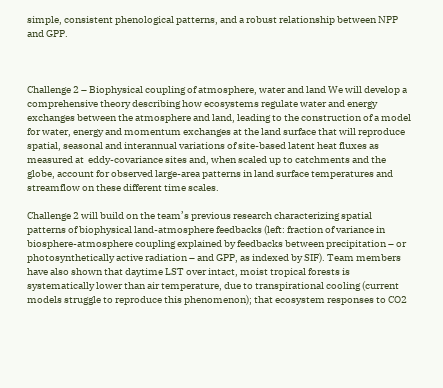simple, consistent phenological patterns, and a robust relationship between NPP and GPP.



Challenge 2 – Biophysical coupling of atmosphere, water and land We will develop a comprehensive theory describing how ecosystems regulate water and energy exchanges between the atmosphere and land, leading to the construction of a model for water, energy and momentum exchanges at the land surface that will reproduce spatial, seasonal and interannual variations of site-based latent heat fluxes as measured at  eddy-covariance sites and, when scaled up to catchments and the globe, account for observed large-area patterns in land surface temperatures and streamflow on these different time scales.

Challenge 2 will build on the team’s previous research characterizing spatial patterns of biophysical land-atmosphere feedbacks (left: fraction of variance in biosphere-atmosphere coupling explained by feedbacks between precipitation – or photosynthetically active radiation – and GPP, as indexed by SIF). Team members have also shown that daytime LST over intact, moist tropical forests is systematically lower than air temperature, due to transpirational cooling (current models struggle to reproduce this phenomenon); that ecosystem responses to CO2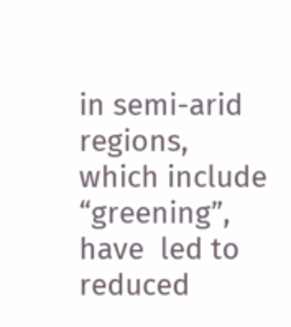in semi-arid regions, which include “greening”, have  led to reduced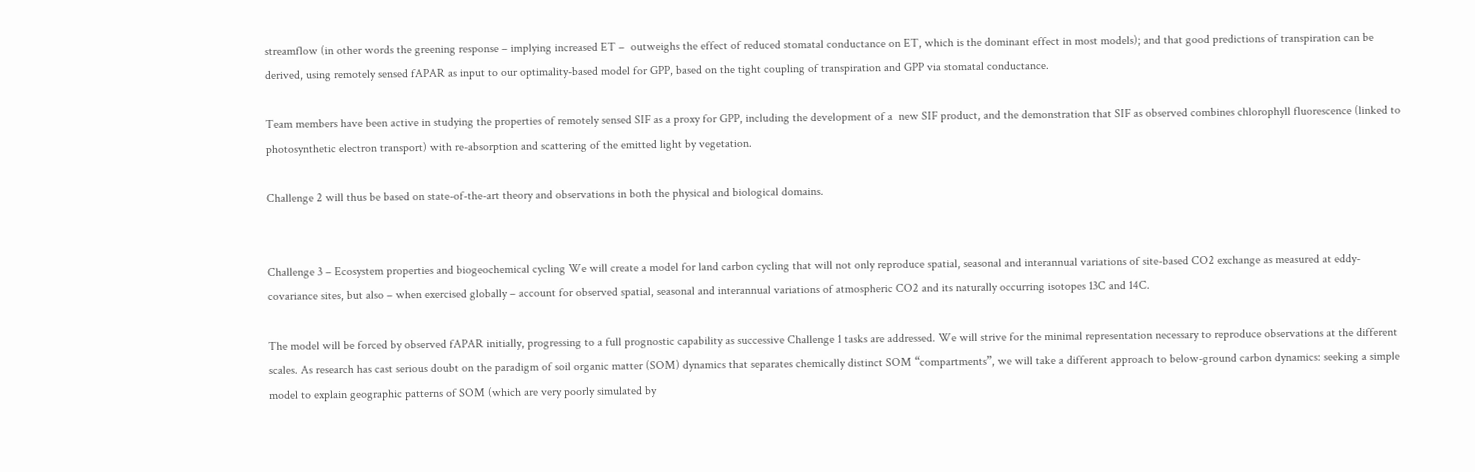streamflow (in other words the greening response – implying increased ET –  outweighs the effect of reduced stomatal conductance on ET, which is the dominant effect in most models); and that good predictions of transpiration can be derived, using remotely sensed fAPAR as input to our optimality-based model for GPP, based on the tight coupling of transpiration and GPP via stomatal conductance.

Team members have been active in studying the properties of remotely sensed SIF as a proxy for GPP, including the development of a  new SIF product, and the demonstration that SIF as observed combines chlorophyll fluorescence (linked to photosynthetic electron transport) with re-absorption and scattering of the emitted light by vegetation.

Challenge 2 will thus be based on state-of-the-art theory and observations in both the physical and biological domains.


Challenge 3 – Ecosystem properties and biogeochemical cycling We will create a model for land carbon cycling that will not only reproduce spatial, seasonal and interannual variations of site-based CO2 exchange as measured at eddy-covariance sites, but also – when exercised globally – account for observed spatial, seasonal and interannual variations of atmospheric CO2 and its naturally occurring isotopes 13C and 14C.

The model will be forced by observed fAPAR initially, progressing to a full prognostic capability as successive Challenge 1 tasks are addressed. We will strive for the minimal representation necessary to reproduce observations at the different scales. As research has cast serious doubt on the paradigm of soil organic matter (SOM) dynamics that separates chemically distinct SOM “compartments”, we will take a different approach to below-ground carbon dynamics: seeking a simple model to explain geographic patterns of SOM (which are very poorly simulated by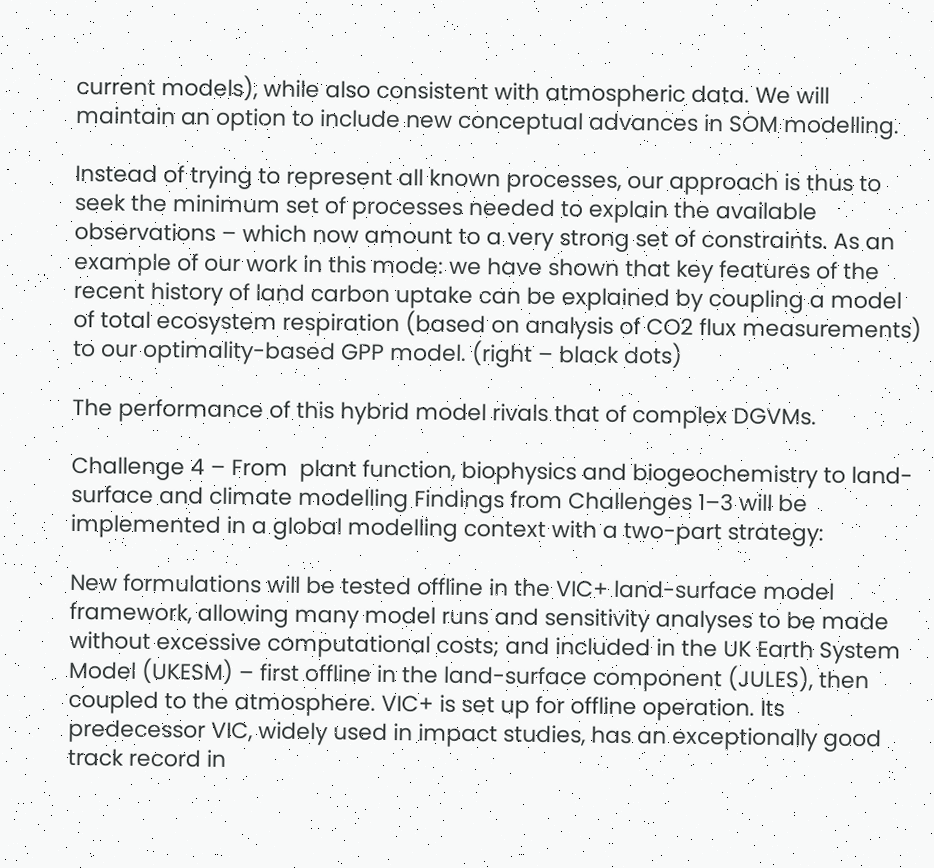current models), while also consistent with atmospheric data. We will maintain an option to include new conceptual advances in SOM modelling.

Instead of trying to represent all known processes, our approach is thus to seek the minimum set of processes needed to explain the available observations – which now amount to a very strong set of constraints. As an example of our work in this mode: we have shown that key features of the recent history of land carbon uptake can be explained by coupling a model of total ecosystem respiration (based on analysis of CO2 flux measurements) to our optimality-based GPP model. (right – black dots)

The performance of this hybrid model rivals that of complex DGVMs.

Challenge 4 – From  plant function, biophysics and biogeochemistry to land-surface and climate modelling Findings from Challenges 1–3 will be implemented in a global modelling context with a two-part strategy:

New formulations will be tested offline in the VIC+ land-surface model framework, allowing many model runs and sensitivity analyses to be made without excessive computational costs; and included in the UK Earth System Model (UKESM) – first offline in the land-surface component (JULES), then coupled to the atmosphere. VIC+ is set up for offline operation. Its predecessor VIC, widely used in impact studies, has an exceptionally good track record in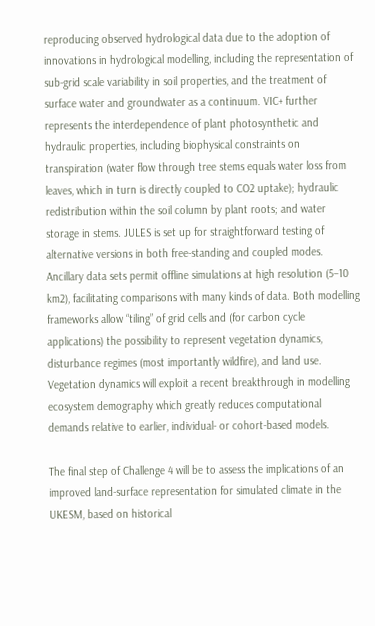reproducing observed hydrological data due to the adoption of innovations in hydrological modelling, including the representation of sub-grid scale variability in soil properties, and the treatment of surface water and groundwater as a continuum. VIC+ further represents the interdependence of plant photosynthetic and hydraulic properties, including biophysical constraints on transpiration (water flow through tree stems equals water loss from leaves, which in turn is directly coupled to CO2 uptake); hydraulic redistribution within the soil column by plant roots; and water storage in stems. JULES is set up for straightforward testing of alternative versions in both free-standing and coupled modes. Ancillary data sets permit offline simulations at high resolution (5–10 km2), facilitating comparisons with many kinds of data. Both modelling frameworks allow “tiling” of grid cells and (for carbon cycle applications) the possibility to represent vegetation dynamics, disturbance regimes (most importantly wildfire), and land use. Vegetation dynamics will exploit a recent breakthrough in modelling ecosystem demography which greatly reduces computational demands relative to earlier, individual- or cohort-based models.

The final step of Challenge 4 will be to assess the implications of an improved land-surface representation for simulated climate in the UKESM, based on historical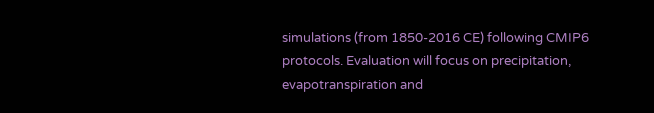simulations (from 1850-2016 CE) following CMIP6 protocols. Evaluation will focus on precipitation, evapotranspiration and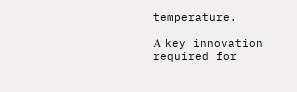temperature.

Α key innovation required for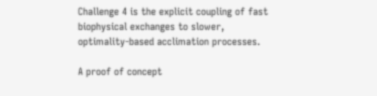Challenge 4 is the explicit coupling of fast biophysical exchanges to slower, optimality-based acclimation processes.

A proof of concept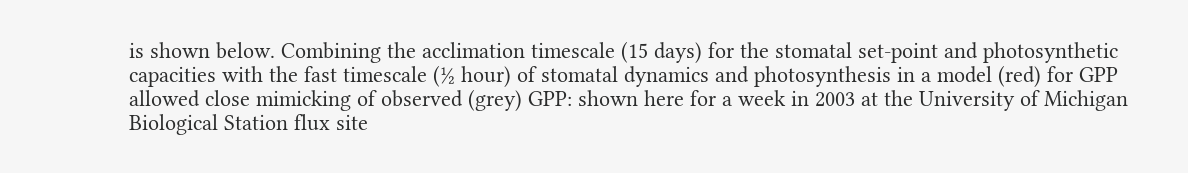is shown below. Combining the acclimation timescale (15 days) for the stomatal set-point and photosynthetic capacities with the fast timescale (½ hour) of stomatal dynamics and photosynthesis in a model (red) for GPP allowed close mimicking of observed (grey) GPP: shown here for a week in 2003 at the University of Michigan Biological Station flux site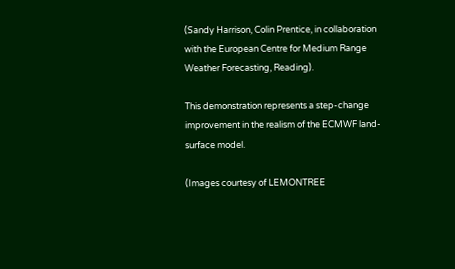(Sandy Harrison, Colin Prentice, in collaboration with the European Centre for Medium Range Weather Forecasting, Reading).

This demonstration represents a step-change improvement in the realism of the ECMWF land-surface model.

(Images courtesy of LEMONTREE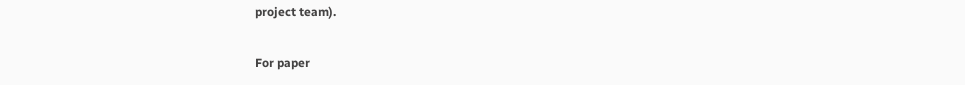project team).

For paper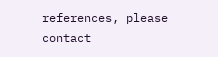references, please contact